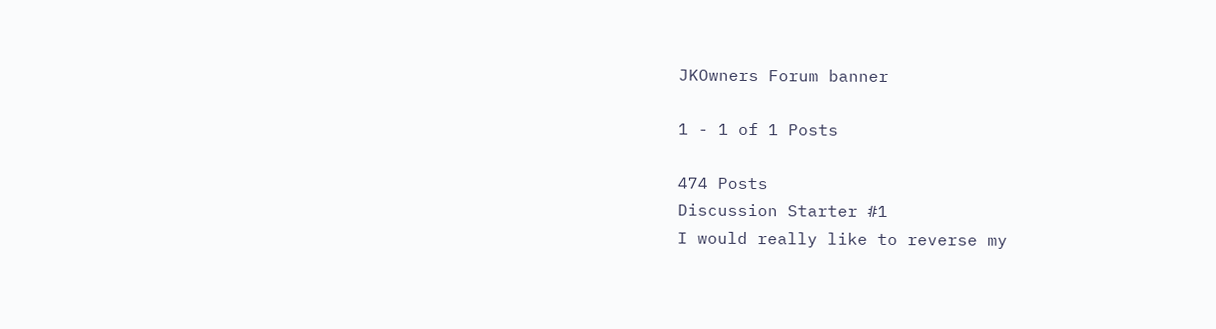JKOwners Forum banner

1 - 1 of 1 Posts

474 Posts
Discussion Starter #1
I would really like to reverse my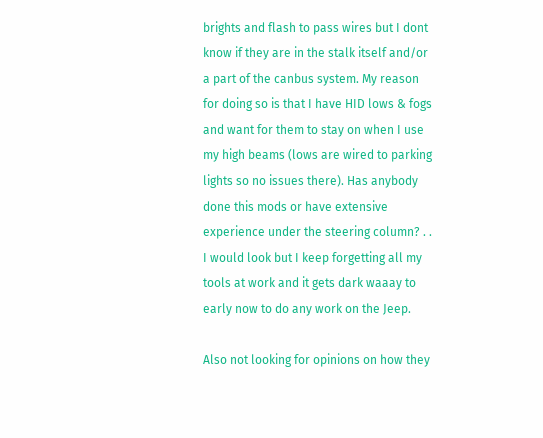brights and flash to pass wires but I dont know if they are in the stalk itself and/or a part of the canbus system. My reason for doing so is that I have HID lows & fogs and want for them to stay on when I use my high beams (lows are wired to parking lights so no issues there). Has anybody done this mods or have extensive experience under the steering column? . . I would look but I keep forgetting all my tools at work and it gets dark waaay to early now to do any work on the Jeep.

Also not looking for opinions on how they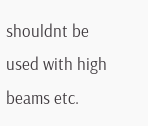shouldnt be used with high beams etc.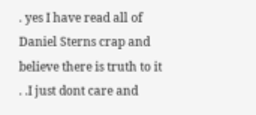. yes I have read all of Daniel Sterns crap and believe there is truth to it . .I just dont care and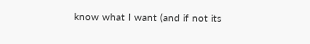know what I want (and if not its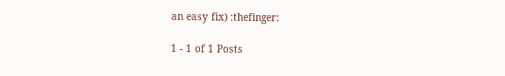an easy fix) :thefinger:

1 - 1 of 1 Posts